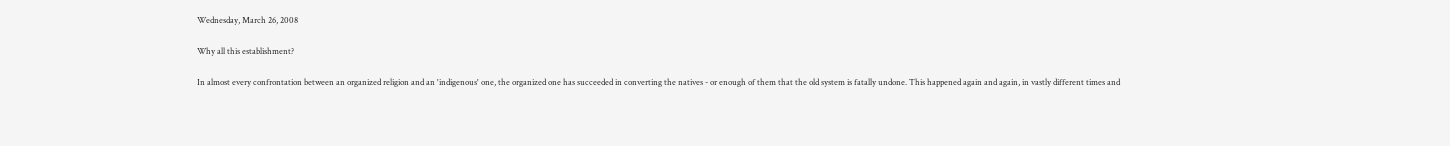Wednesday, March 26, 2008

Why all this establishment?

In almost every confrontation between an organized religion and an 'indigenous' one, the organized one has succeeded in converting the natives - or enough of them that the old system is fatally undone. This happened again and again, in vastly different times and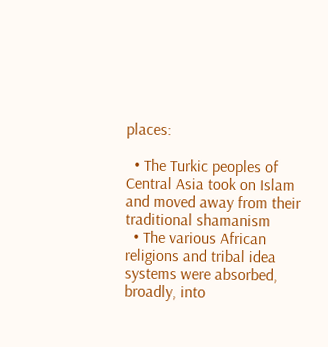places:

  • The Turkic peoples of Central Asia took on Islam and moved away from their traditional shamanism
  • The various African religions and tribal idea systems were absorbed, broadly, into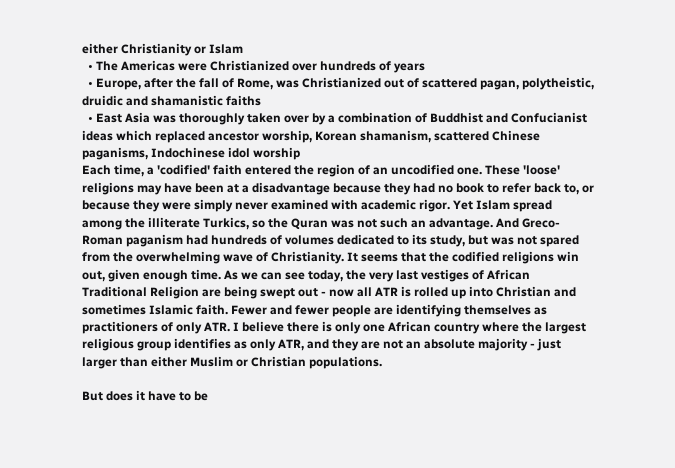either Christianity or Islam
  • The Americas were Christianized over hundreds of years
  • Europe, after the fall of Rome, was Christianized out of scattered pagan, polytheistic, druidic and shamanistic faiths
  • East Asia was thoroughly taken over by a combination of Buddhist and Confucianist ideas which replaced ancestor worship, Korean shamanism, scattered Chinese paganisms, Indochinese idol worship
Each time, a 'codified' faith entered the region of an uncodified one. These 'loose' religions may have been at a disadvantage because they had no book to refer back to, or because they were simply never examined with academic rigor. Yet Islam spread among the illiterate Turkics, so the Quran was not such an advantage. And Greco-Roman paganism had hundreds of volumes dedicated to its study, but was not spared from the overwhelming wave of Christianity. It seems that the codified religions win out, given enough time. As we can see today, the very last vestiges of African Traditional Religion are being swept out - now all ATR is rolled up into Christian and sometimes Islamic faith. Fewer and fewer people are identifying themselves as practitioners of only ATR. I believe there is only one African country where the largest religious group identifies as only ATR, and they are not an absolute majority - just larger than either Muslim or Christian populations.

But does it have to be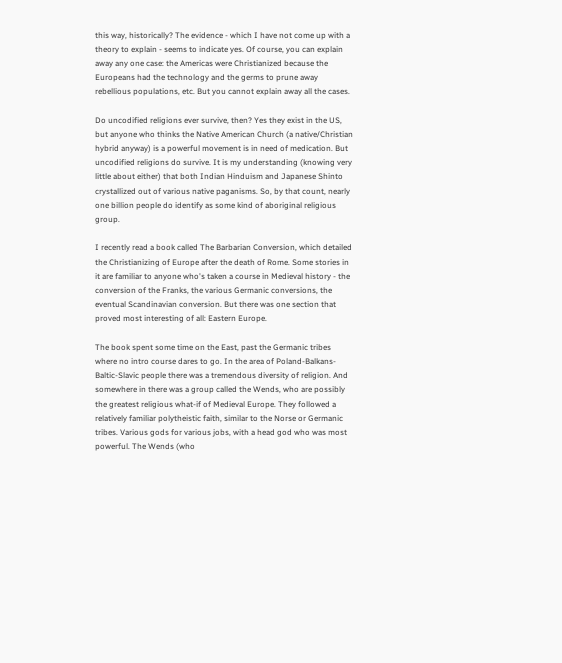this way, historically? The evidence - which I have not come up with a theory to explain - seems to indicate yes. Of course, you can explain away any one case: the Americas were Christianized because the Europeans had the technology and the germs to prune away rebellious populations, etc. But you cannot explain away all the cases.

Do uncodified religions ever survive, then? Yes they exist in the US, but anyone who thinks the Native American Church (a native/Christian hybrid anyway) is a powerful movement is in need of medication. But uncodified religions do survive. It is my understanding (knowing very little about either) that both Indian Hinduism and Japanese Shinto crystallized out of various native paganisms. So, by that count, nearly one billion people do identify as some kind of aboriginal religious group.

I recently read a book called The Barbarian Conversion, which detailed the Christianizing of Europe after the death of Rome. Some stories in it are familiar to anyone who's taken a course in Medieval history - the conversion of the Franks, the various Germanic conversions, the eventual Scandinavian conversion. But there was one section that proved most interesting of all: Eastern Europe.

The book spent some time on the East, past the Germanic tribes where no intro course dares to go. In the area of Poland-Balkans-Baltic-Slavic people there was a tremendous diversity of religion. And somewhere in there was a group called the Wends, who are possibly the greatest religious what-if of Medieval Europe. They followed a relatively familiar polytheistic faith, similar to the Norse or Germanic tribes. Various gods for various jobs, with a head god who was most powerful. The Wends (who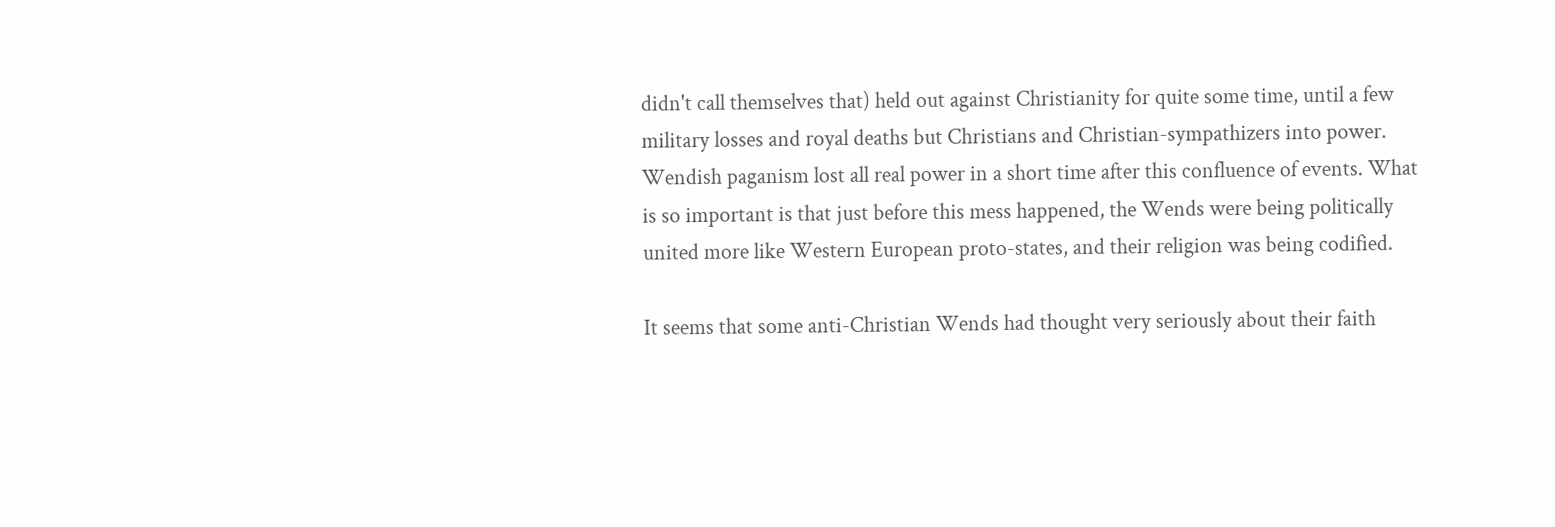didn't call themselves that) held out against Christianity for quite some time, until a few military losses and royal deaths but Christians and Christian-sympathizers into power. Wendish paganism lost all real power in a short time after this confluence of events. What is so important is that just before this mess happened, the Wends were being politically united more like Western European proto-states, and their religion was being codified.

It seems that some anti-Christian Wends had thought very seriously about their faith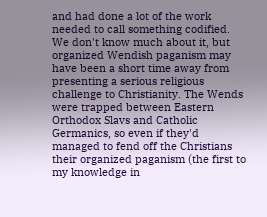and had done a lot of the work needed to call something codified. We don't know much about it, but organized Wendish paganism may have been a short time away from presenting a serious religious challenge to Christianity. The Wends were trapped between Eastern Orthodox Slavs and Catholic Germanics, so even if they'd managed to fend off the Christians their organized paganism (the first to my knowledge in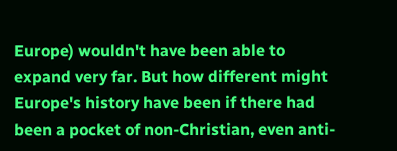Europe) wouldn't have been able to expand very far. But how different might Europe's history have been if there had been a pocket of non-Christian, even anti-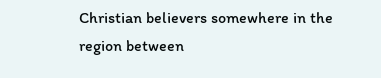Christian believers somewhere in the region between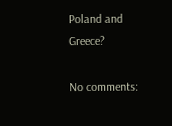Poland and Greece?

No comments: